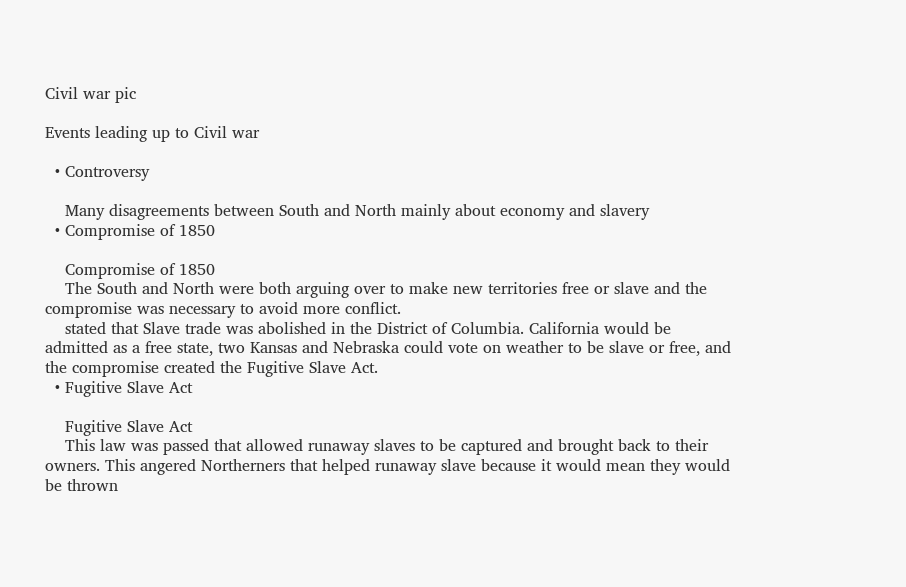Civil war pic

Events leading up to Civil war

  • Controversy

    Many disagreements between South and North mainly about economy and slavery
  • Compromise of 1850

    Compromise of 1850
    The South and North were both arguing over to make new territories free or slave and the compromise was necessary to avoid more conflict.
    stated that Slave trade was abolished in the District of Columbia. California would be admitted as a free state, two Kansas and Nebraska could vote on weather to be slave or free, and the compromise created the Fugitive Slave Act.
  • Fugitive Slave Act

    Fugitive Slave Act
    This law was passed that allowed runaway slaves to be captured and brought back to their owners. This angered Northerners that helped runaway slave because it would mean they would be thrown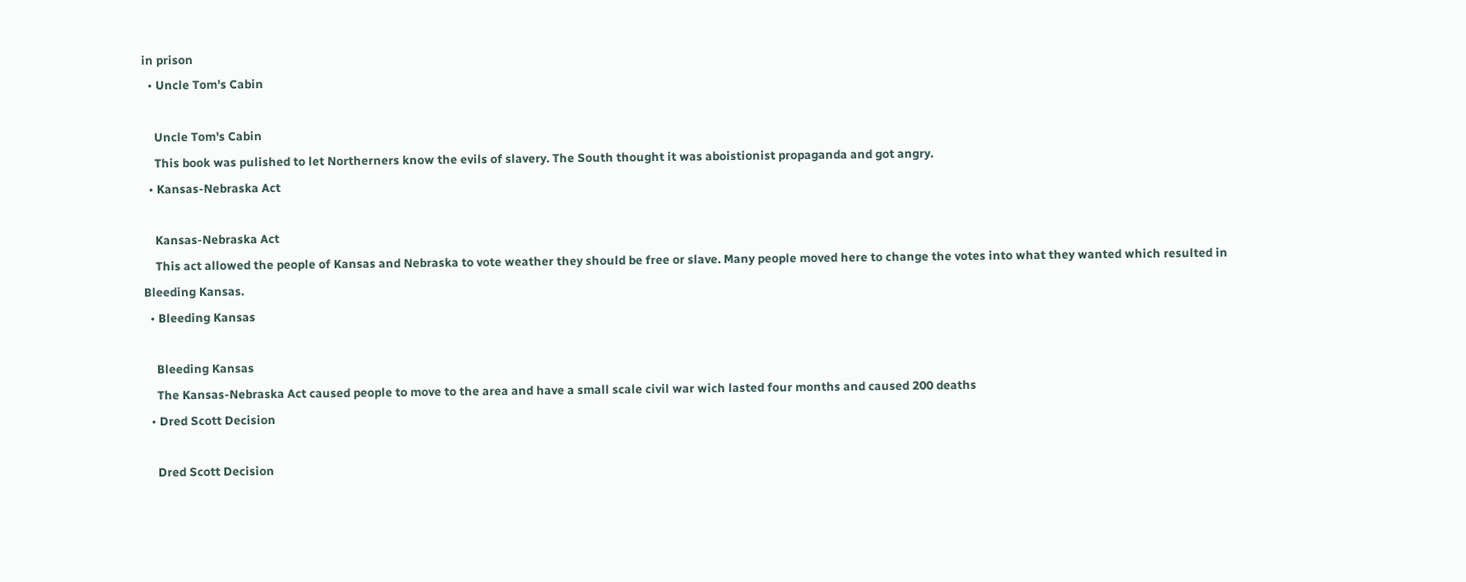in prison
  • Uncle Tom's Cabin

    Uncle Tom's Cabin
    This book was pulished to let Northerners know the evils of slavery. The South thought it was aboistionist propaganda and got angry.
  • Kansas-Nebraska Act

    Kansas-Nebraska Act
    This act allowed the people of Kansas and Nebraska to vote weather they should be free or slave. Many people moved here to change the votes into what they wanted which resulted in Bleeding Kansas.
  • Bleeding Kansas

    Bleeding Kansas
    The Kansas-Nebraska Act caused people to move to the area and have a small scale civil war wich lasted four months and caused 200 deaths
  • Dred Scott Decision

    Dred Scott Decision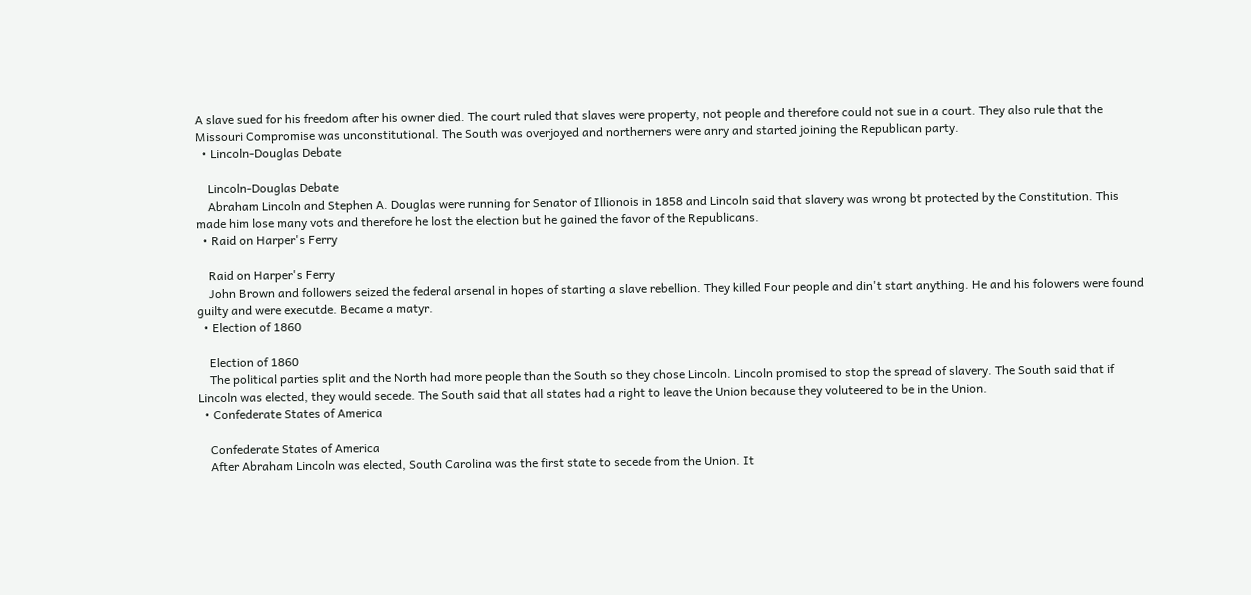A slave sued for his freedom after his owner died. The court ruled that slaves were property, not people and therefore could not sue in a court. They also rule that the Missouri Compromise was unconstitutional. The South was overjoyed and northerners were anry and started joining the Republican party.
  • Lincoln-Douglas Debate

    Lincoln-Douglas Debate
    Abraham Lincoln and Stephen A. Douglas were running for Senator of Illionois in 1858 and Lincoln said that slavery was wrong bt protected by the Constitution. This made him lose many vots and therefore he lost the election but he gained the favor of the Republicans.
  • Raid on Harper's Ferry

    Raid on Harper's Ferry
    John Brown and followers seized the federal arsenal in hopes of starting a slave rebellion. They killed Four people and din't start anything. He and his folowers were found guilty and were executde. Became a matyr.
  • Election of 1860

    Election of 1860
    The political parties split and the North had more people than the South so they chose Lincoln. Lincoln promised to stop the spread of slavery. The South said that if Lincoln was elected, they would secede. The South said that all states had a right to leave the Union because they voluteered to be in the Union.
  • Confederate States of America

    Confederate States of America
    After Abraham Lincoln was elected, South Carolina was the first state to secede from the Union. It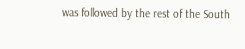was followed by the rest of the South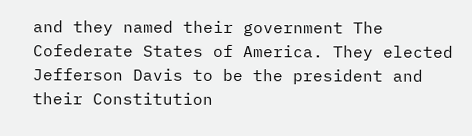and they named their government The Cofederate States of America. They elected Jefferson Davis to be the president and their Constitution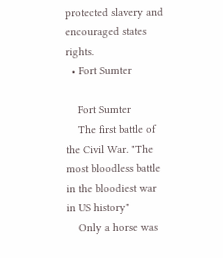protected slavery and encouraged states rights.
  • Fort Sumter

    Fort Sumter
    The first battle of the Civil War. "The most bloodless battle in the bloodiest war in US history"
    Only a horse was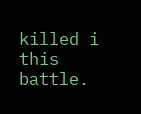killed i this battle.